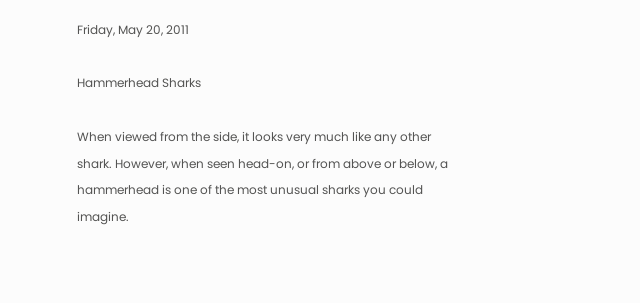Friday, May 20, 2011

Hammerhead Sharks

When viewed from the side, it looks very much like any other shark. However, when seen head-on, or from above or below, a hammerhead is one of the most unusual sharks you could imagine.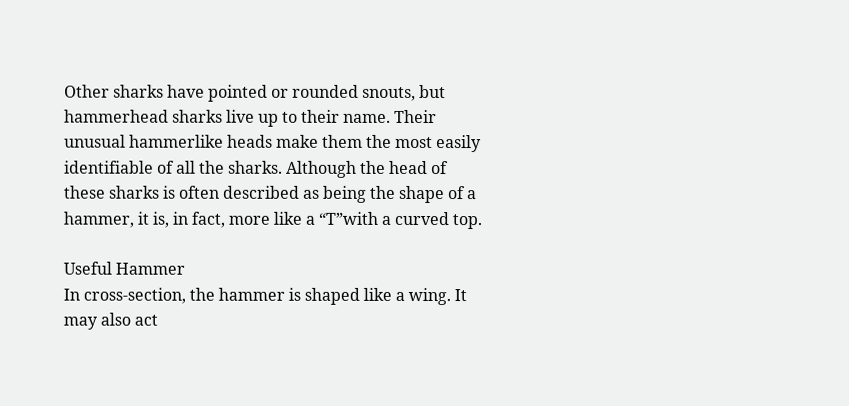Other sharks have pointed or rounded snouts, but hammerhead sharks live up to their name. Their unusual hammerlike heads make them the most easily identifiable of all the sharks. Although the head of these sharks is often described as being the shape of a hammer, it is, in fact, more like a “T”with a curved top.

Useful Hammer
In cross-section, the hammer is shaped like a wing. It may also act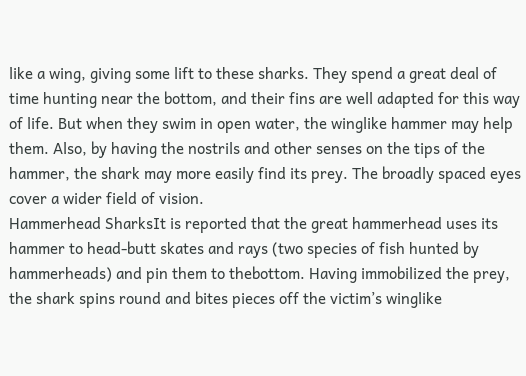like a wing, giving some lift to these sharks. They spend a great deal of time hunting near the bottom, and their fins are well adapted for this way of life. But when they swim in open water, the winglike hammer may help them. Also, by having the nostrils and other senses on the tips of the hammer, the shark may more easily find its prey. The broadly spaced eyes cover a wider field of vision.
Hammerhead SharksIt is reported that the great hammerhead uses its hammer to head-butt skates and rays (two species of fish hunted by hammerheads) and pin them to thebottom. Having immobilized the prey, the shark spins round and bites pieces off the victim’s winglike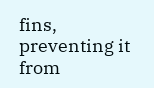fins, preventing it from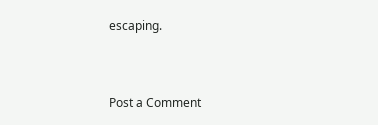escaping.


Post a Comment